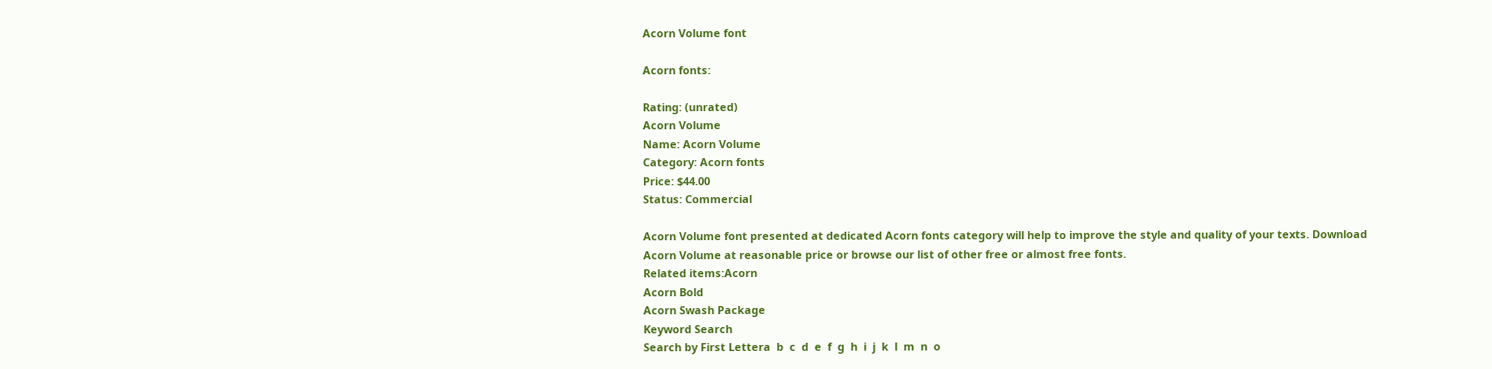Acorn Volume font

Acorn fonts:

Rating: (unrated)
Acorn Volume
Name: Acorn Volume
Category: Acorn fonts
Price: $44.00
Status: Commercial

Acorn Volume font presented at dedicated Acorn fonts category will help to improve the style and quality of your texts. Download Acorn Volume at reasonable price or browse our list of other free or almost free fonts.
Related items:Acorn
Acorn Bold
Acorn Swash Package
Keyword Search
Search by First Lettera  b  c  d  e  f  g  h  i  j  k  l  m  n  o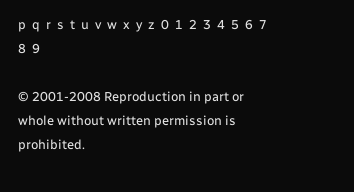p  q  r  s  t  u  v  w  x  y  z  0  1  2  3  4  5  6  7  8  9

© 2001-2008 Reproduction in part or whole without written permission is prohibited.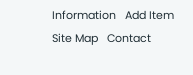Information   Add Item   Site Map   Contact